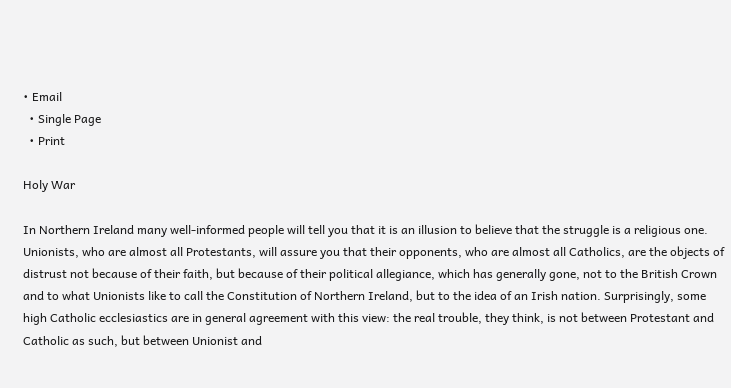• Email
  • Single Page
  • Print

Holy War

In Northern Ireland many well-informed people will tell you that it is an illusion to believe that the struggle is a religious one. Unionists, who are almost all Protestants, will assure you that their opponents, who are almost all Catholics, are the objects of distrust not because of their faith, but because of their political allegiance, which has generally gone, not to the British Crown and to what Unionists like to call the Constitution of Northern Ireland, but to the idea of an Irish nation. Surprisingly, some high Catholic ecclesiastics are in general agreement with this view: the real trouble, they think, is not between Protestant and Catholic as such, but between Unionist and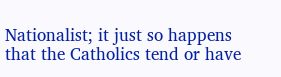Nationalist; it just so happens that the Catholics tend or have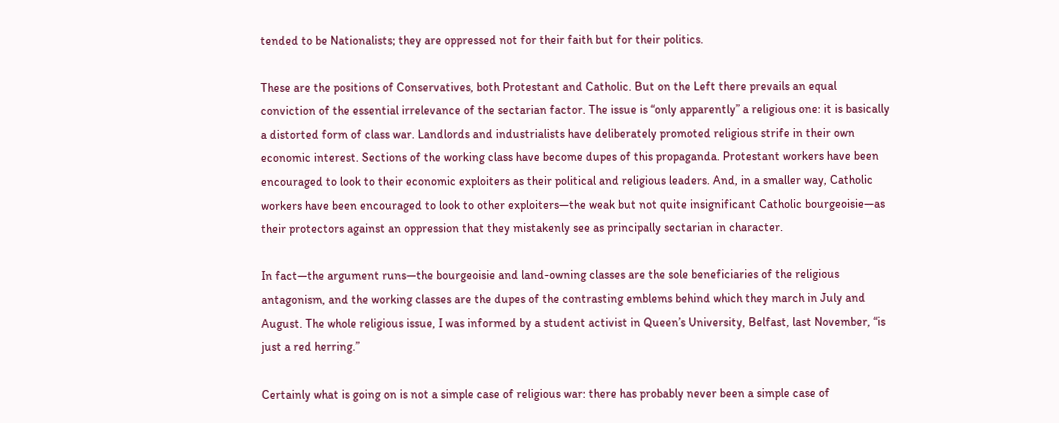tended to be Nationalists; they are oppressed not for their faith but for their politics.

These are the positions of Conservatives, both Protestant and Catholic. But on the Left there prevails an equal conviction of the essential irrelevance of the sectarian factor. The issue is “only apparently” a religious one: it is basically a distorted form of class war. Landlords and industrialists have deliberately promoted religious strife in their own economic interest. Sections of the working class have become dupes of this propaganda. Protestant workers have been encouraged to look to their economic exploiters as their political and religious leaders. And, in a smaller way, Catholic workers have been encouraged to look to other exploiters—the weak but not quite insignificant Catholic bourgeoisie—as their protectors against an oppression that they mistakenly see as principally sectarian in character.

In fact—the argument runs—the bourgeoisie and land-owning classes are the sole beneficiaries of the religious antagonism, and the working classes are the dupes of the contrasting emblems behind which they march in July and August. The whole religious issue, I was informed by a student activist in Queen’s University, Belfast, last November, “is just a red herring.”

Certainly what is going on is not a simple case of religious war: there has probably never been a simple case of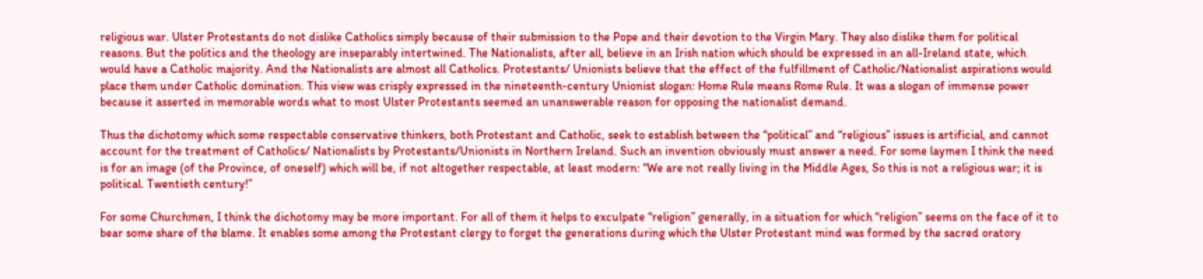religious war. Ulster Protestants do not dislike Catholics simply because of their submission to the Pope and their devotion to the Virgin Mary. They also dislike them for political reasons. But the politics and the theology are inseparably intertwined. The Nationalists, after all, believe in an Irish nation which should be expressed in an all-Ireland state, which would have a Catholic majority. And the Nationalists are almost all Catholics. Protestants/ Unionists believe that the effect of the fulfillment of Catholic/Nationalist aspirations would place them under Catholic domination. This view was crisply expressed in the nineteenth-century Unionist slogan: Home Rule means Rome Rule. It was a slogan of immense power because it asserted in memorable words what to most Ulster Protestants seemed an unanswerable reason for opposing the nationalist demand.

Thus the dichotomy which some respectable conservative thinkers, both Protestant and Catholic, seek to establish between the “political” and “religious” issues is artificial, and cannot account for the treatment of Catholics/ Nationalists by Protestants/Unionists in Northern Ireland. Such an invention obviously must answer a need. For some laymen I think the need is for an image (of the Province, of oneself) which will be, if not altogether respectable, at least modern: “We are not really living in the Middle Ages, So this is not a religious war; it is political. Twentieth century!”

For some Churchmen, I think the dichotomy may be more important. For all of them it helps to exculpate “religion” generally, in a situation for which “religion” seems on the face of it to bear some share of the blame. It enables some among the Protestant clergy to forget the generations during which the Ulster Protestant mind was formed by the sacred oratory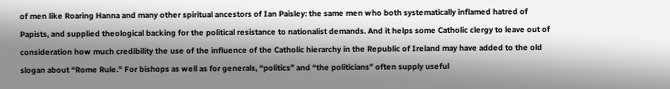of men like Roaring Hanna and many other spiritual ancestors of Ian Paisley: the same men who both systematically inflamed hatred of Papists, and supplied theological backing for the political resistance to nationalist demands. And it helps some Catholic clergy to leave out of consideration how much credibility the use of the influence of the Catholic hierarchy in the Republic of Ireland may have added to the old slogan about “Rome Rule.” For bishops as well as for generals, “politics” and “the politicians” often supply useful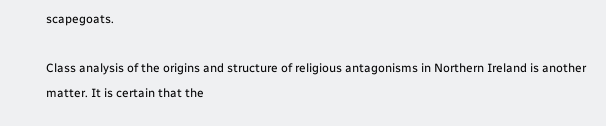scapegoats.

Class analysis of the origins and structure of religious antagonisms in Northern Ireland is another matter. It is certain that the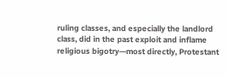ruling classes, and especially the landlord class, did in the past exploit and inflame religious bigotry—most directly, Protestant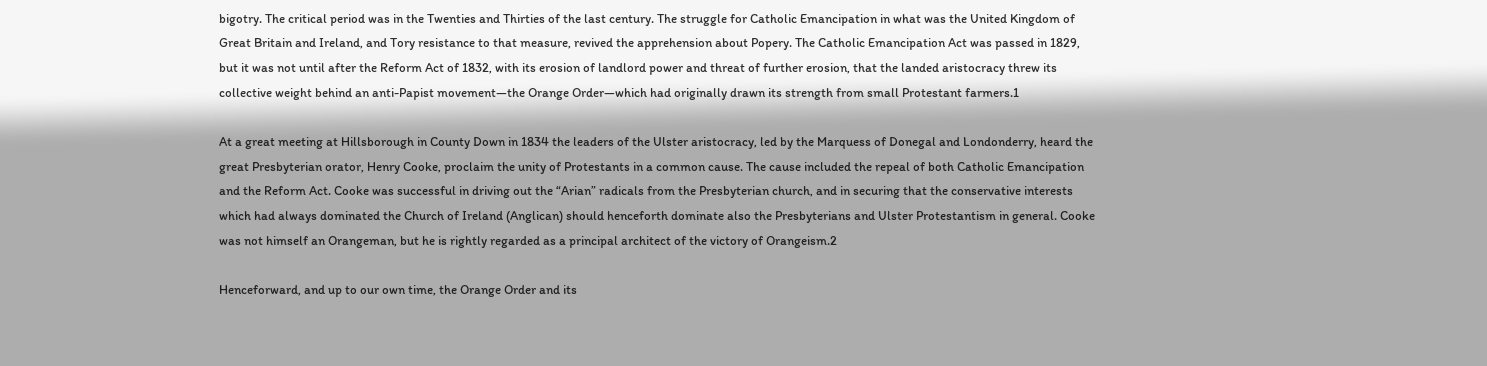bigotry. The critical period was in the Twenties and Thirties of the last century. The struggle for Catholic Emancipation in what was the United Kingdom of Great Britain and Ireland, and Tory resistance to that measure, revived the apprehension about Popery. The Catholic Emancipation Act was passed in 1829, but it was not until after the Reform Act of 1832, with its erosion of landlord power and threat of further erosion, that the landed aristocracy threw its collective weight behind an anti-Papist movement—the Orange Order—which had originally drawn its strength from small Protestant farmers.1

At a great meeting at Hillsborough in County Down in 1834 the leaders of the Ulster aristocracy, led by the Marquess of Donegal and Londonderry, heard the great Presbyterian orator, Henry Cooke, proclaim the unity of Protestants in a common cause. The cause included the repeal of both Catholic Emancipation and the Reform Act. Cooke was successful in driving out the “Arian” radicals from the Presbyterian church, and in securing that the conservative interests which had always dominated the Church of Ireland (Anglican) should henceforth dominate also the Presbyterians and Ulster Protestantism in general. Cooke was not himself an Orangeman, but he is rightly regarded as a principal architect of the victory of Orangeism.2

Henceforward, and up to our own time, the Orange Order and its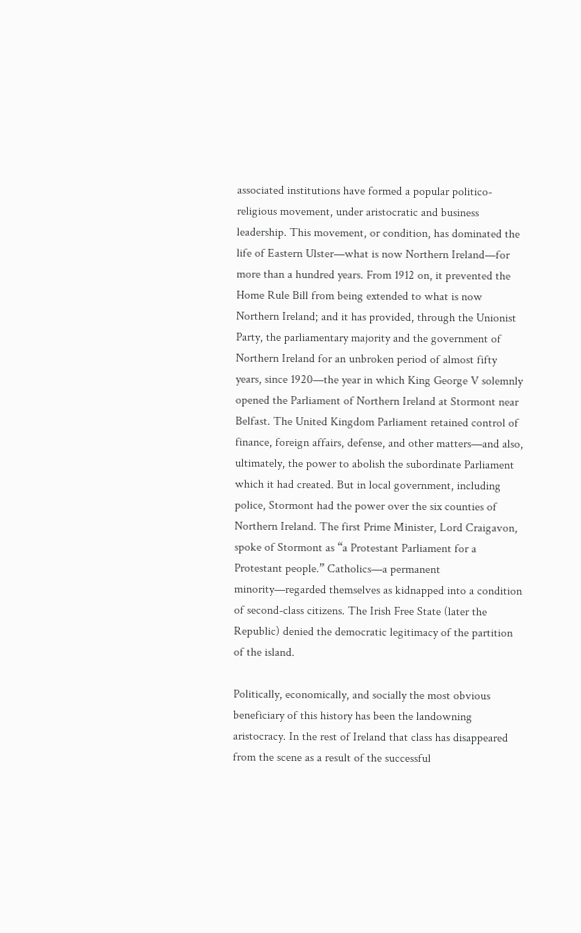associated institutions have formed a popular politico-religious movement, under aristocratic and business leadership. This movement, or condition, has dominated the life of Eastern Ulster—what is now Northern Ireland—for more than a hundred years. From 1912 on, it prevented the Home Rule Bill from being extended to what is now Northern Ireland; and it has provided, through the Unionist Party, the parliamentary majority and the government of Northern Ireland for an unbroken period of almost fifty years, since 1920—the year in which King George V solemnly opened the Parliament of Northern Ireland at Stormont near Belfast. The United Kingdom Parliament retained control of finance, foreign affairs, defense, and other matters—and also, ultimately, the power to abolish the subordinate Parliament which it had created. But in local government, including police, Stormont had the power over the six counties of Northern Ireland. The first Prime Minister, Lord Craigavon, spoke of Stormont as “a Protestant Parliament for a Protestant people.” Catholics—a permanent minority—regarded themselves as kidnapped into a condition of second-class citizens. The Irish Free State (later the Republic) denied the democratic legitimacy of the partition of the island.

Politically, economically, and socially the most obvious beneficiary of this history has been the landowning aristocracy. In the rest of Ireland that class has disappeared from the scene as a result of the successful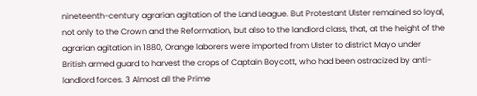nineteenth-century agrarian agitation of the Land League. But Protestant Ulster remained so loyal, not only to the Crown and the Reformation, but also to the landlord class, that, at the height of the agrarian agitation in 1880, Orange laborers were imported from Ulster to district Mayo under British armed guard to harvest the crops of Captain Boycott, who had been ostracized by anti-landlord forces. 3 Almost all the Prime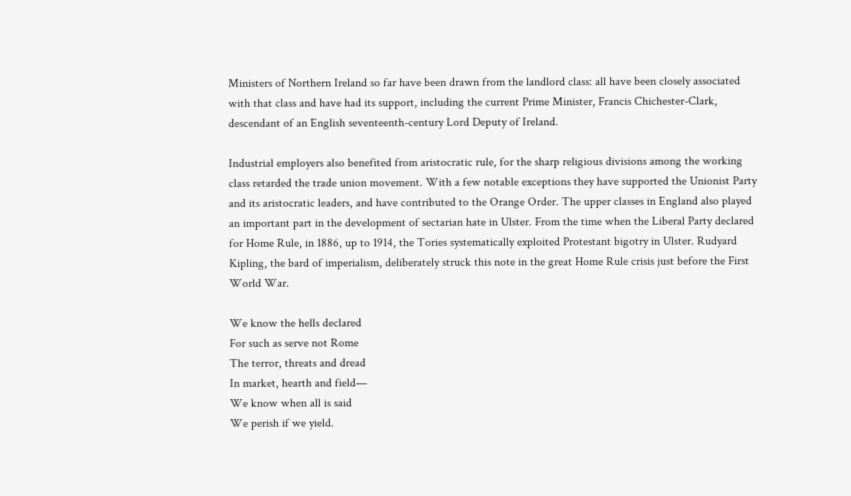Ministers of Northern Ireland so far have been drawn from the landlord class: all have been closely associated with that class and have had its support, including the current Prime Minister, Francis Chichester-Clark, descendant of an English seventeenth-century Lord Deputy of Ireland.

Industrial employers also benefited from aristocratic rule, for the sharp religious divisions among the working class retarded the trade union movement. With a few notable exceptions they have supported the Unionist Party and its aristocratic leaders, and have contributed to the Orange Order. The upper classes in England also played an important part in the development of sectarian hate in Ulster. From the time when the Liberal Party declared for Home Rule, in 1886, up to 1914, the Tories systematically exploited Protestant bigotry in Ulster. Rudyard Kipling, the bard of imperialism, deliberately struck this note in the great Home Rule crisis just before the First World War.

We know the hells declared
For such as serve not Rome
The terror, threats and dread
In market, hearth and field—
We know when all is said
We perish if we yield.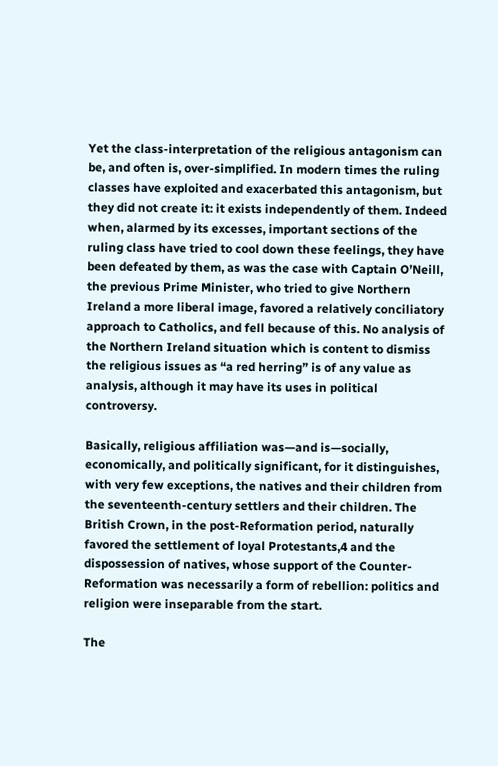Yet the class-interpretation of the religious antagonism can be, and often is, over-simplified. In modern times the ruling classes have exploited and exacerbated this antagonism, but they did not create it: it exists independently of them. Indeed when, alarmed by its excesses, important sections of the ruling class have tried to cool down these feelings, they have been defeated by them, as was the case with Captain O’Neill, the previous Prime Minister, who tried to give Northern Ireland a more liberal image, favored a relatively conciliatory approach to Catholics, and fell because of this. No analysis of the Northern Ireland situation which is content to dismiss the religious issues as “a red herring” is of any value as analysis, although it may have its uses in political controversy.

Basically, religious affiliation was—and is—socially, economically, and politically significant, for it distinguishes, with very few exceptions, the natives and their children from the seventeenth-century settlers and their children. The British Crown, in the post-Reformation period, naturally favored the settlement of loyal Protestants,4 and the dispossession of natives, whose support of the Counter-Reformation was necessarily a form of rebellion: politics and religion were inseparable from the start.

The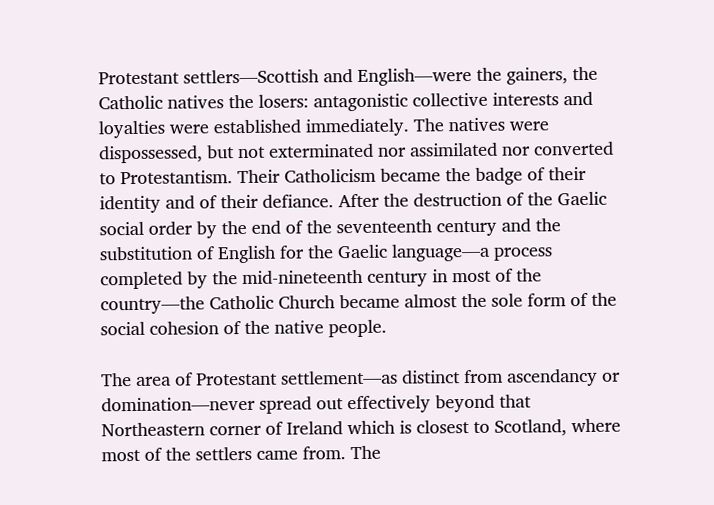Protestant settlers—Scottish and English—were the gainers, the Catholic natives the losers: antagonistic collective interests and loyalties were established immediately. The natives were dispossessed, but not exterminated nor assimilated nor converted to Protestantism. Their Catholicism became the badge of their identity and of their defiance. After the destruction of the Gaelic social order by the end of the seventeenth century and the substitution of English for the Gaelic language—a process completed by the mid-nineteenth century in most of the country—the Catholic Church became almost the sole form of the social cohesion of the native people.

The area of Protestant settlement—as distinct from ascendancy or domination—never spread out effectively beyond that Northeastern corner of Ireland which is closest to Scotland, where most of the settlers came from. The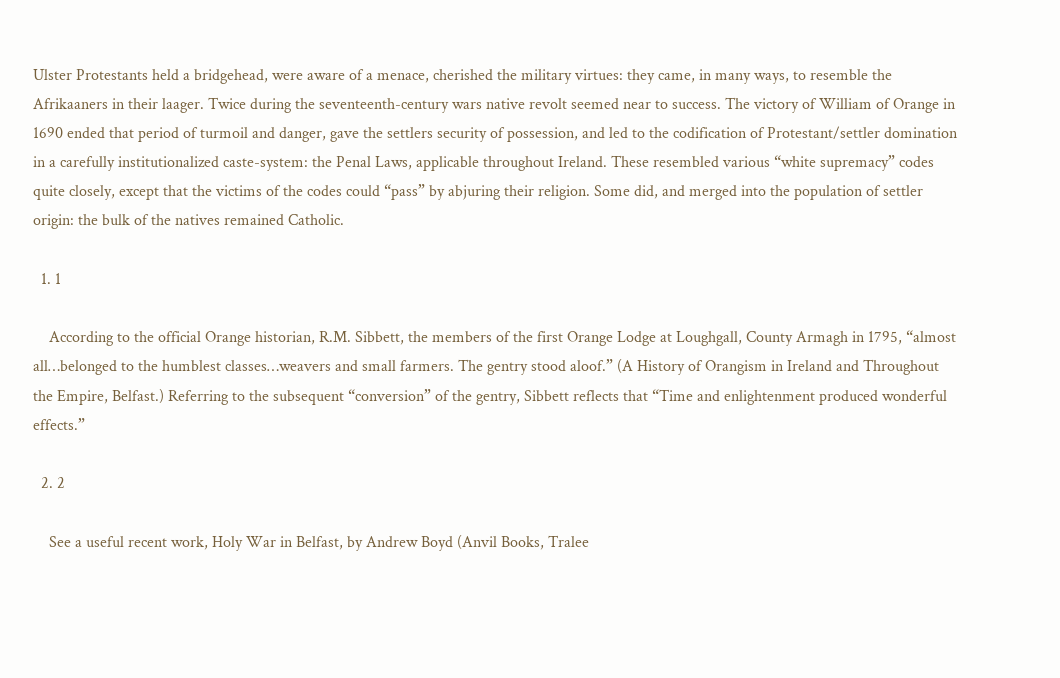Ulster Protestants held a bridgehead, were aware of a menace, cherished the military virtues: they came, in many ways, to resemble the Afrikaaners in their laager. Twice during the seventeenth-century wars native revolt seemed near to success. The victory of William of Orange in 1690 ended that period of turmoil and danger, gave the settlers security of possession, and led to the codification of Protestant/settler domination in a carefully institutionalized caste-system: the Penal Laws, applicable throughout Ireland. These resembled various “white supremacy” codes quite closely, except that the victims of the codes could “pass” by abjuring their religion. Some did, and merged into the population of settler origin: the bulk of the natives remained Catholic.

  1. 1

    According to the official Orange historian, R.M. Sibbett, the members of the first Orange Lodge at Loughgall, County Armagh in 1795, “almost all…belonged to the humblest classes…weavers and small farmers. The gentry stood aloof.” (A History of Orangism in Ireland and Throughout the Empire, Belfast.) Referring to the subsequent “conversion” of the gentry, Sibbett reflects that “Time and enlightenment produced wonderful effects.”

  2. 2

    See a useful recent work, Holy War in Belfast, by Andrew Boyd (Anvil Books, Tralee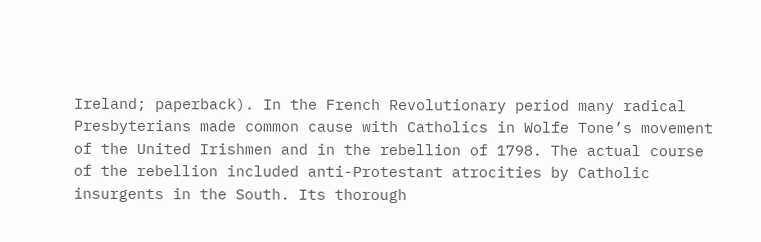Ireland; paperback). In the French Revolutionary period many radical Presbyterians made common cause with Catholics in Wolfe Tone’s movement of the United Irishmen and in the rebellion of 1798. The actual course of the rebellion included anti-Protestant atrocities by Catholic insurgents in the South. Its thorough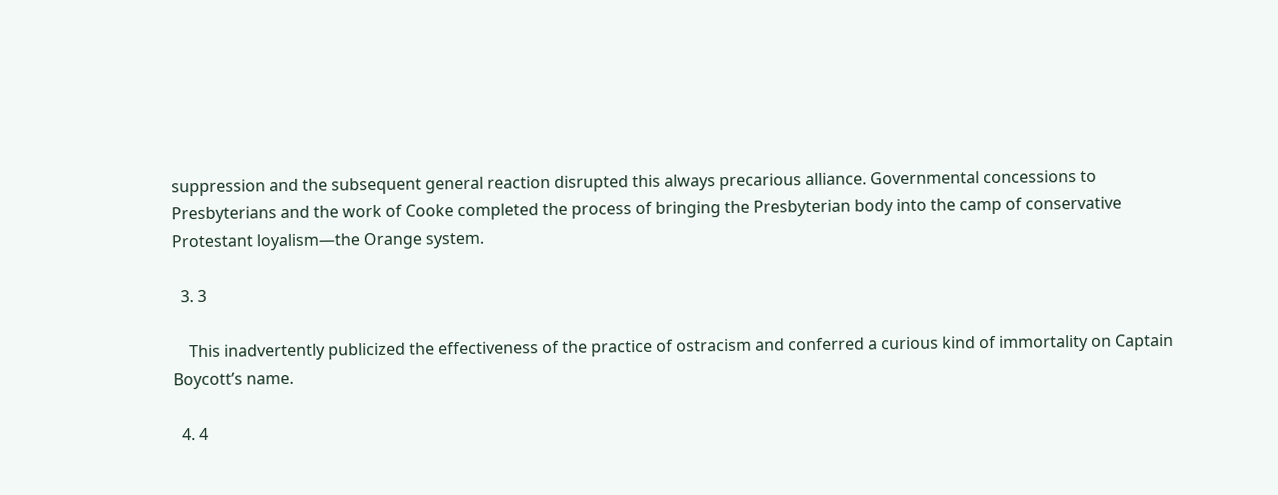suppression and the subsequent general reaction disrupted this always precarious alliance. Governmental concessions to Presbyterians and the work of Cooke completed the process of bringing the Presbyterian body into the camp of conservative Protestant loyalism—the Orange system.

  3. 3

    This inadvertently publicized the effectiveness of the practice of ostracism and conferred a curious kind of immortality on Captain Boycott’s name.

  4. 4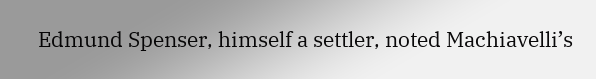Edmund Spenser, himself a settler, noted Machiavelli’s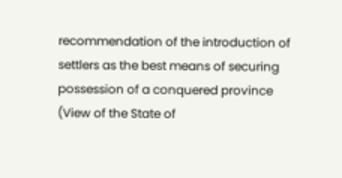recommendation of the introduction of settlers as the best means of securing possession of a conquered province (View of the State of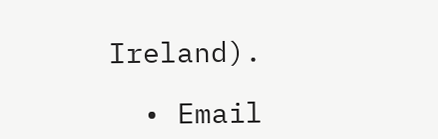Ireland).

  • Email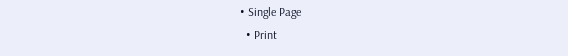• Single Page
  • Print